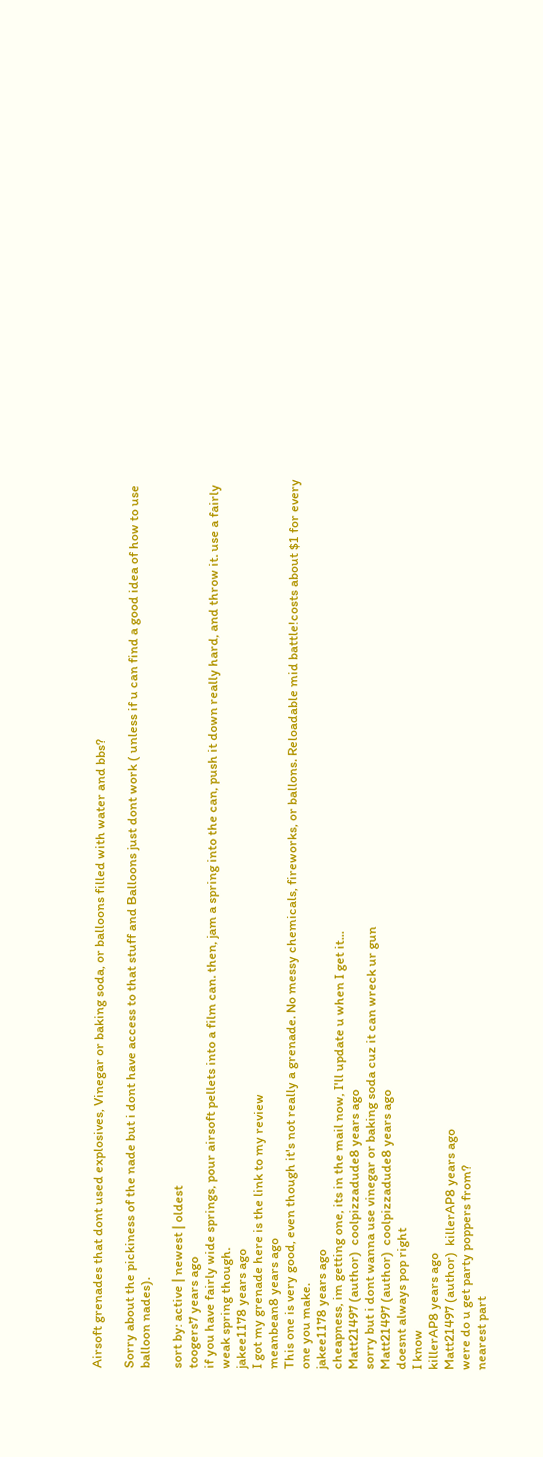Airsoft grenades that dont used explosives, Vinegar or baking soda, or balloons filled with water and bbs?

Sorry about the pickiness of the nade but i dont have access to that stuff and Balloons just dont work ( unless if u can find a good idea of how to use balloon nades).

sort by: active | newest | oldest
toogers7 years ago
if you have fairly wide springs, pour airsoft pellets into a film can. then, jam a spring into the can, push it down really hard, and throw it. use a fairly weak spring though.
jakee1178 years ago
I got my grenade here is the link to my review
meanbean8 years ago
This one is very good, even though it's not really a grenade. No messy chemicals, fireworks, or ballons. Reloadable mid battle!costs about $1 for every one you make.
jakee1178 years ago
cheapness, im getting one, its in the mail now, I'll update u when I get it...
Matt21497 (author)  coolpizzadude8 years ago
sorry but i dont wanna use vinegar or baking soda cuz it can wreck ur gun
Matt21497 (author)  coolpizzadude8 years ago
doesnt always pop right
I know
killerAP8 years ago
Matt21497 (author)  killerAP8 years ago
were do u get party poppers from?
nearest part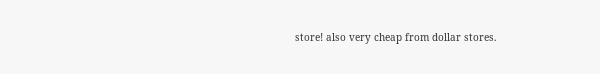store! also very cheap from dollar stores.